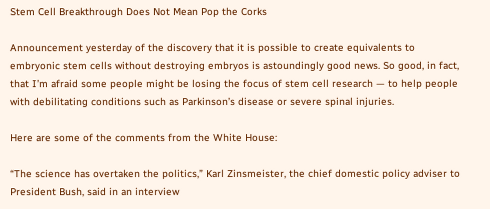Stem Cell Breakthrough Does Not Mean Pop the Corks

Announcement yesterday of the discovery that it is possible to create equivalents to embryonic stem cells without destroying embryos is astoundingly good news. So good, in fact, that I’m afraid some people might be losing the focus of stem cell research — to help people with debilitating conditions such as Parkinson’s disease or severe spinal injuries.

Here are some of the comments from the White House:

“The science has overtaken the politics,” Karl Zinsmeister, the chief domestic policy adviser to President Bush, said in an interview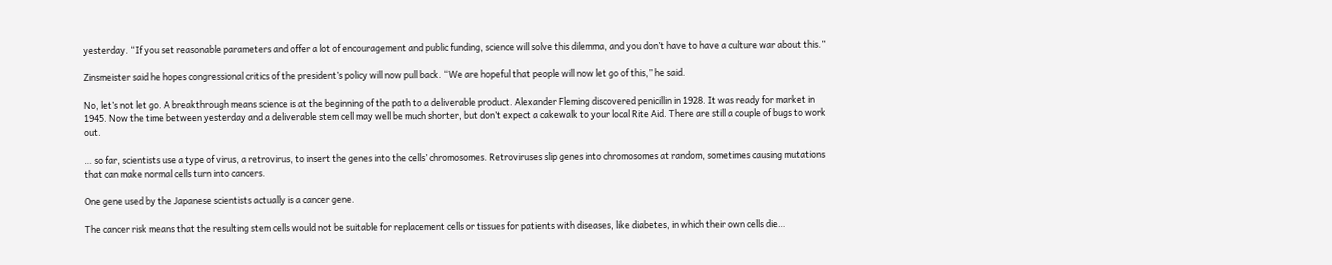yesterday. “If you set reasonable parameters and offer a lot of encouragement and public funding, science will solve this dilemma, and you don’t have to have a culture war about this.”

Zinsmeister said he hopes congressional critics of the president’s policy will now pull back. “We are hopeful that people will now let go of this,” he said.

No, let’s not let go. A breakthrough means science is at the beginning of the path to a deliverable product. Alexander Fleming discovered penicillin in 1928. It was ready for market in 1945. Now the time between yesterday and a deliverable stem cell may well be much shorter, but don’t expect a cakewalk to your local Rite Aid. There are still a couple of bugs to work out.

… so far, scientists use a type of virus, a retrovirus, to insert the genes into the cells’ chromosomes. Retroviruses slip genes into chromosomes at random, sometimes causing mutations that can make normal cells turn into cancers.

One gene used by the Japanese scientists actually is a cancer gene.

The cancer risk means that the resulting stem cells would not be suitable for replacement cells or tissues for patients with diseases, like diabetes, in which their own cells die…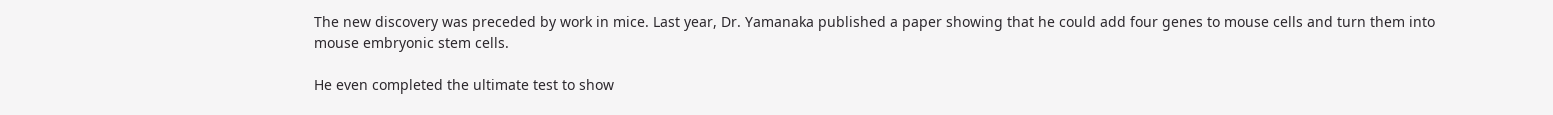The new discovery was preceded by work in mice. Last year, Dr. Yamanaka published a paper showing that he could add four genes to mouse cells and turn them into mouse embryonic stem cells.

He even completed the ultimate test to show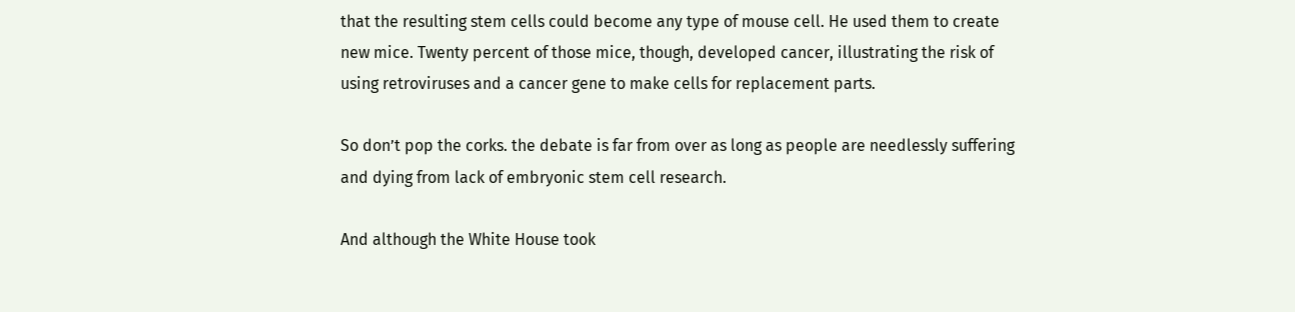that the resulting stem cells could become any type of mouse cell. He used them to create new mice. Twenty percent of those mice, though, developed cancer, illustrating the risk of using retroviruses and a cancer gene to make cells for replacement parts.

So don’t pop the corks. the debate is far from over as long as people are needlessly suffering and dying from lack of embryonic stem cell research.

And although the White House took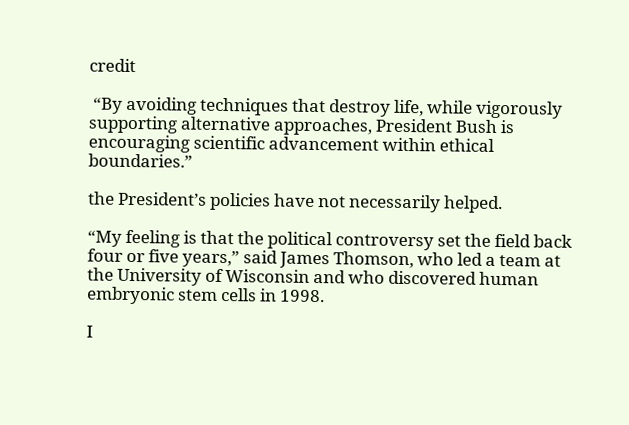credit

 “By avoiding techniques that destroy life, while vigorously supporting alternative approaches, President Bush is encouraging scientific advancement within ethical boundaries.”

the President’s policies have not necessarily helped.

“My feeling is that the political controversy set the field back four or five years,” said James Thomson, who led a team at the University of Wisconsin and who discovered human embryonic stem cells in 1998.

I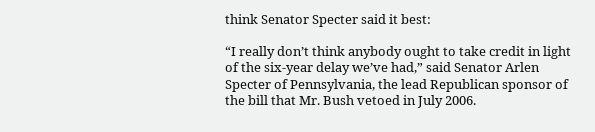think Senator Specter said it best:

“I really don’t think anybody ought to take credit in light of the six-year delay we’ve had,” said Senator Arlen Specter of Pennsylvania, the lead Republican sponsor of the bill that Mr. Bush vetoed in July 2006.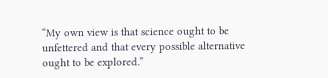“My own view is that science ought to be unfettered and that every possible alternative ought to be explored.”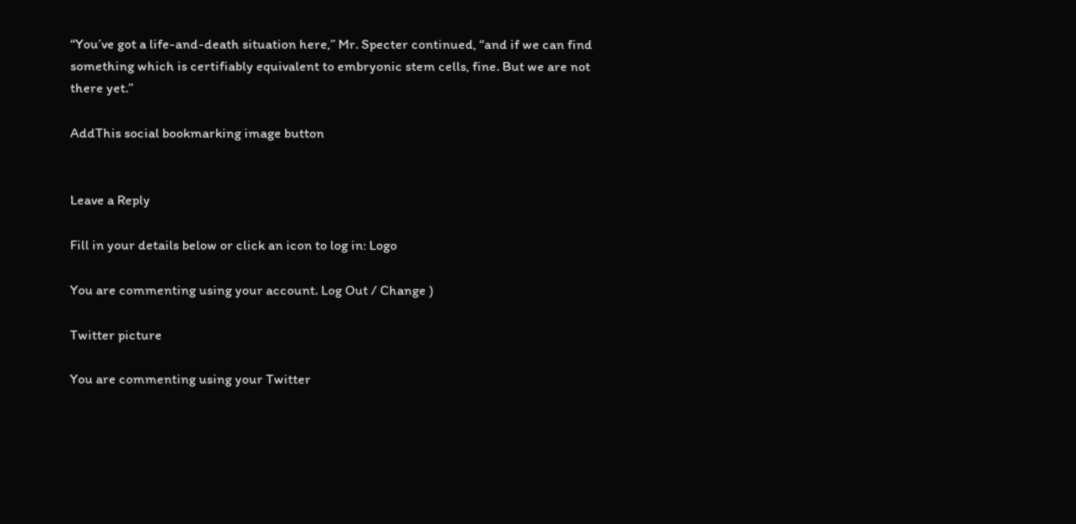“You’ve got a life-and-death situation here,” Mr. Specter continued, “and if we can find something which is certifiably equivalent to embryonic stem cells, fine. But we are not there yet.”

AddThis social bookmarking image button


Leave a Reply

Fill in your details below or click an icon to log in: Logo

You are commenting using your account. Log Out / Change )

Twitter picture

You are commenting using your Twitter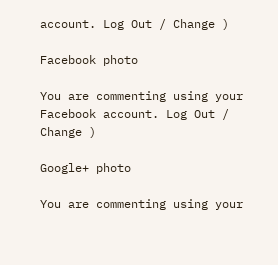account. Log Out / Change )

Facebook photo

You are commenting using your Facebook account. Log Out / Change )

Google+ photo

You are commenting using your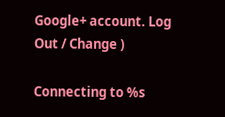Google+ account. Log Out / Change )

Connecting to %s